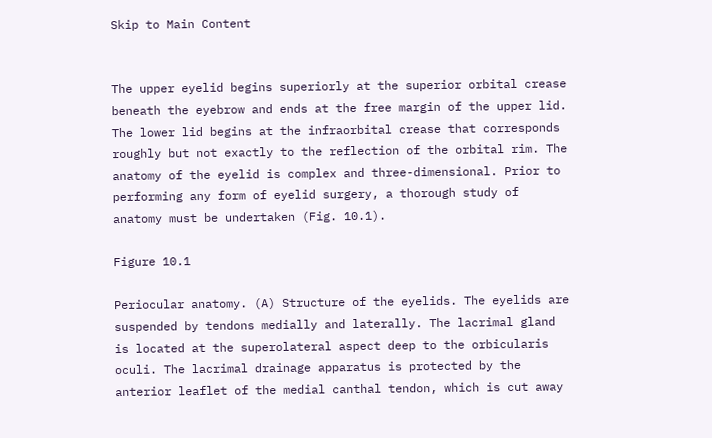Skip to Main Content


The upper eyelid begins superiorly at the superior orbital crease beneath the eyebrow and ends at the free margin of the upper lid. The lower lid begins at the infraorbital crease that corresponds roughly but not exactly to the reflection of the orbital rim. The anatomy of the eyelid is complex and three-dimensional. Prior to performing any form of eyelid surgery, a thorough study of anatomy must be undertaken (Fig. 10.1).

Figure 10.1

Periocular anatomy. (A) Structure of the eyelids. The eyelids are suspended by tendons medially and laterally. The lacrimal gland is located at the superolateral aspect deep to the orbicularis oculi. The lacrimal drainage apparatus is protected by the anterior leaflet of the medial canthal tendon, which is cut away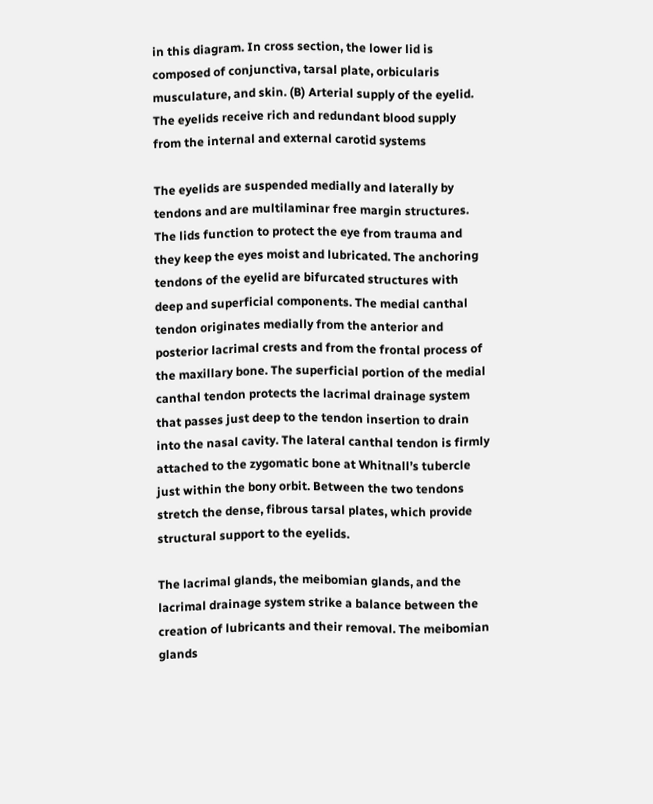in this diagram. In cross section, the lower lid is composed of conjunctiva, tarsal plate, orbicularis musculature, and skin. (B) Arterial supply of the eyelid. The eyelids receive rich and redundant blood supply from the internal and external carotid systems

The eyelids are suspended medially and laterally by tendons and are multilaminar free margin structures. The lids function to protect the eye from trauma and they keep the eyes moist and lubricated. The anchoring tendons of the eyelid are bifurcated structures with deep and superficial components. The medial canthal tendon originates medially from the anterior and posterior lacrimal crests and from the frontal process of the maxillary bone. The superficial portion of the medial canthal tendon protects the lacrimal drainage system that passes just deep to the tendon insertion to drain into the nasal cavity. The lateral canthal tendon is firmly attached to the zygomatic bone at Whitnall’s tubercle just within the bony orbit. Between the two tendons stretch the dense, fibrous tarsal plates, which provide structural support to the eyelids.

The lacrimal glands, the meibomian glands, and the lacrimal drainage system strike a balance between the creation of lubricants and their removal. The meibomian glands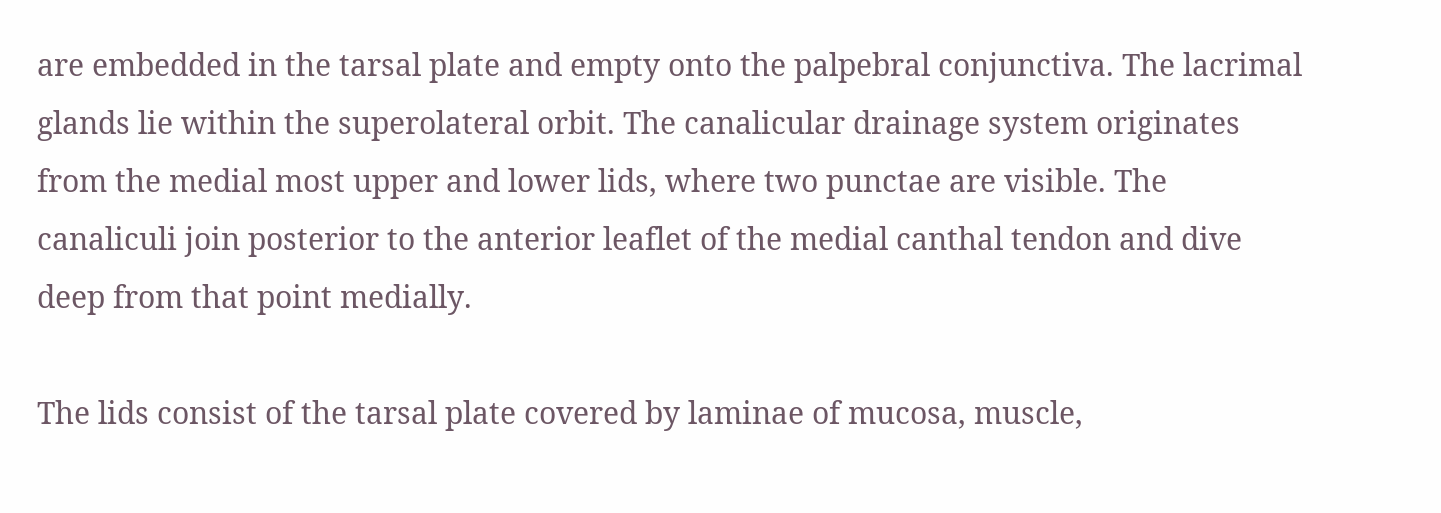are embedded in the tarsal plate and empty onto the palpebral conjunctiva. The lacrimal glands lie within the superolateral orbit. The canalicular drainage system originates from the medial most upper and lower lids, where two punctae are visible. The canaliculi join posterior to the anterior leaflet of the medial canthal tendon and dive deep from that point medially.

The lids consist of the tarsal plate covered by laminae of mucosa, muscle,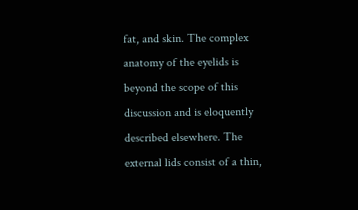fat, and skin. The complex anatomy of the eyelids is beyond the scope of this discussion and is eloquently described elsewhere. The external lids consist of a thin,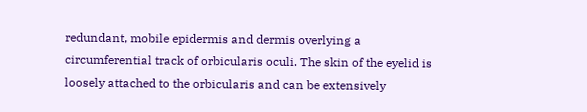redundant, mobile epidermis and dermis overlying a circumferential track of orbicularis oculi. The skin of the eyelid is loosely attached to the orbicularis and can be extensively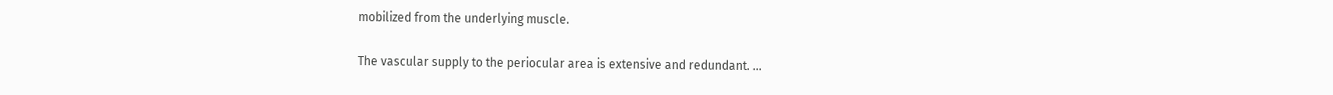mobilized from the underlying muscle.

The vascular supply to the periocular area is extensive and redundant. ...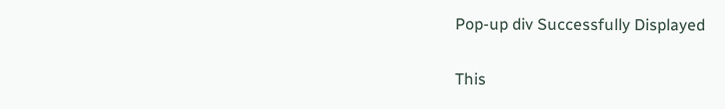Pop-up div Successfully Displayed

This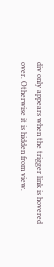div only appears when the trigger link is hovered over. Otherwise it is hidden from view.